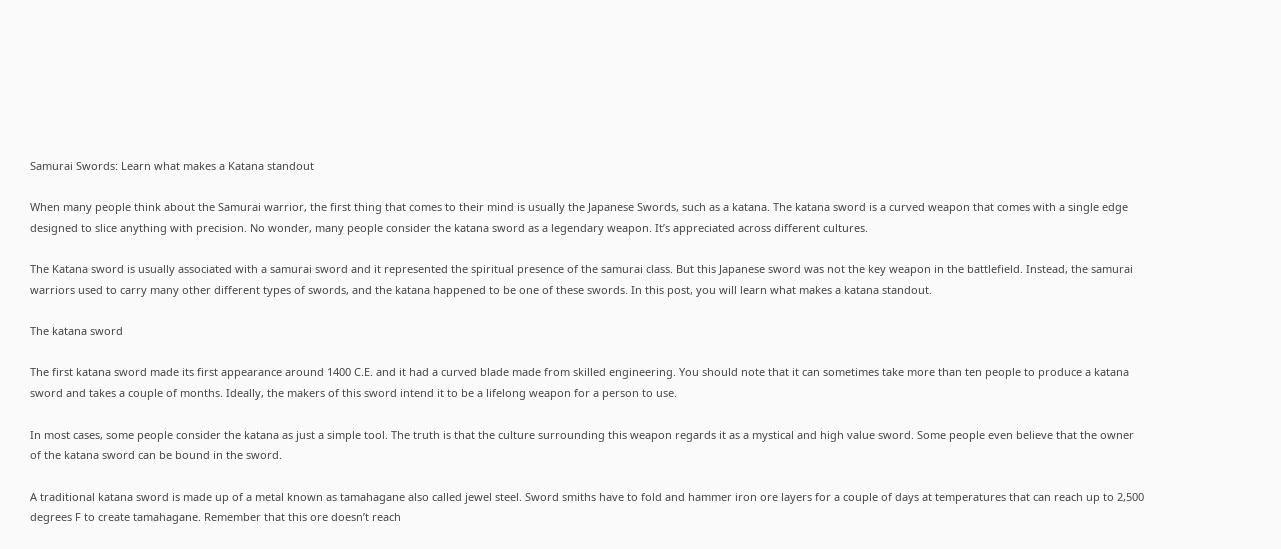Samurai Swords: Learn what makes a Katana standout

When many people think about the Samurai warrior, the first thing that comes to their mind is usually the Japanese Swords, such as a katana. The katana sword is a curved weapon that comes with a single edge designed to slice anything with precision. No wonder, many people consider the katana sword as a legendary weapon. It’s appreciated across different cultures.

The Katana sword is usually associated with a samurai sword and it represented the spiritual presence of the samurai class. But this Japanese sword was not the key weapon in the battlefield. Instead, the samurai warriors used to carry many other different types of swords, and the katana happened to be one of these swords. In this post, you will learn what makes a katana standout.

The katana sword

The first katana sword made its first appearance around 1400 C.E. and it had a curved blade made from skilled engineering. You should note that it can sometimes take more than ten people to produce a katana sword and takes a couple of months. Ideally, the makers of this sword intend it to be a lifelong weapon for a person to use.

In most cases, some people consider the katana as just a simple tool. The truth is that the culture surrounding this weapon regards it as a mystical and high value sword. Some people even believe that the owner of the katana sword can be bound in the sword.

A traditional katana sword is made up of a metal known as tamahagane also called jewel steel. Sword smiths have to fold and hammer iron ore layers for a couple of days at temperatures that can reach up to 2,500 degrees F to create tamahagane. Remember that this ore doesn’t reach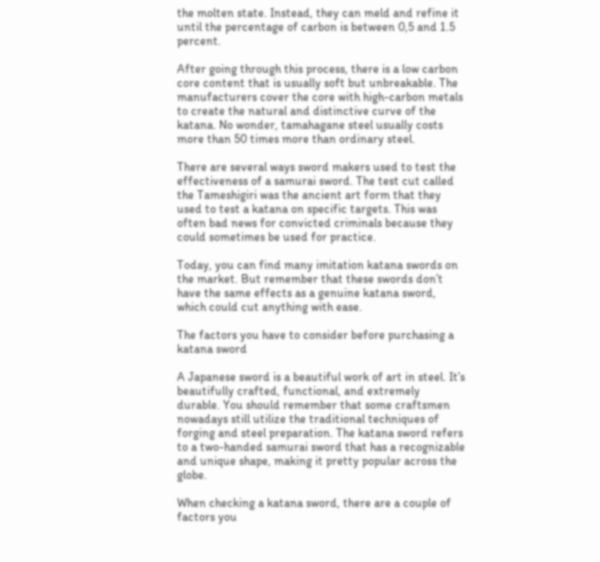the molten state. Instead, they can meld and refine it until the percentage of carbon is between 0,5 and 1.5 percent.

After going through this process, there is a low carbon core content that is usually soft but unbreakable. The manufacturers cover the core with high-carbon metals to create the natural and distinctive curve of the katana. No wonder, tamahagane steel usually costs more than 50 times more than ordinary steel.

There are several ways sword makers used to test the effectiveness of a samurai sword. The test cut called the Tameshigiri was the ancient art form that they used to test a katana on specific targets. This was often bad news for convicted criminals because they could sometimes be used for practice.

Today, you can find many imitation katana swords on the market. But remember that these swords don’t have the same effects as a genuine katana sword, which could cut anything with ease.

The factors you have to consider before purchasing a katana sword

A Japanese sword is a beautiful work of art in steel. It’s beautifully crafted, functional, and extremely durable. You should remember that some craftsmen nowadays still utilize the traditional techniques of forging and steel preparation. The katana sword refers to a two-handed samurai sword that has a recognizable and unique shape, making it pretty popular across the globe.

When checking a katana sword, there are a couple of factors you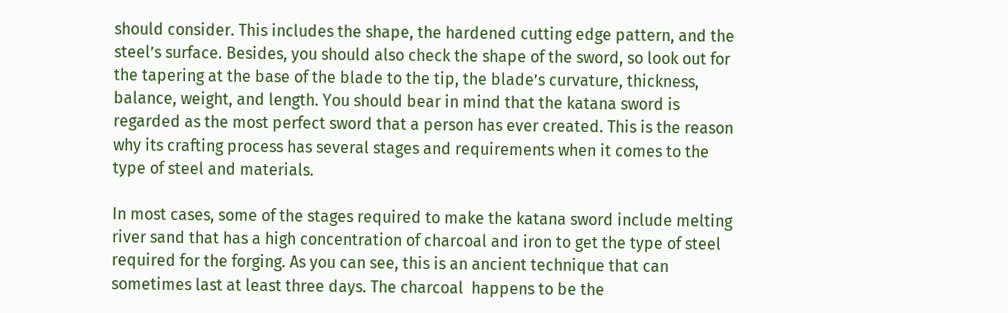should consider. This includes the shape, the hardened cutting edge pattern, and the steel’s surface. Besides, you should also check the shape of the sword, so look out for the tapering at the base of the blade to the tip, the blade’s curvature, thickness, balance, weight, and length. You should bear in mind that the katana sword is regarded as the most perfect sword that a person has ever created. This is the reason why its crafting process has several stages and requirements when it comes to the type of steel and materials.

In most cases, some of the stages required to make the katana sword include melting river sand that has a high concentration of charcoal and iron to get the type of steel required for the forging. As you can see, this is an ancient technique that can sometimes last at least three days. The charcoal  happens to be the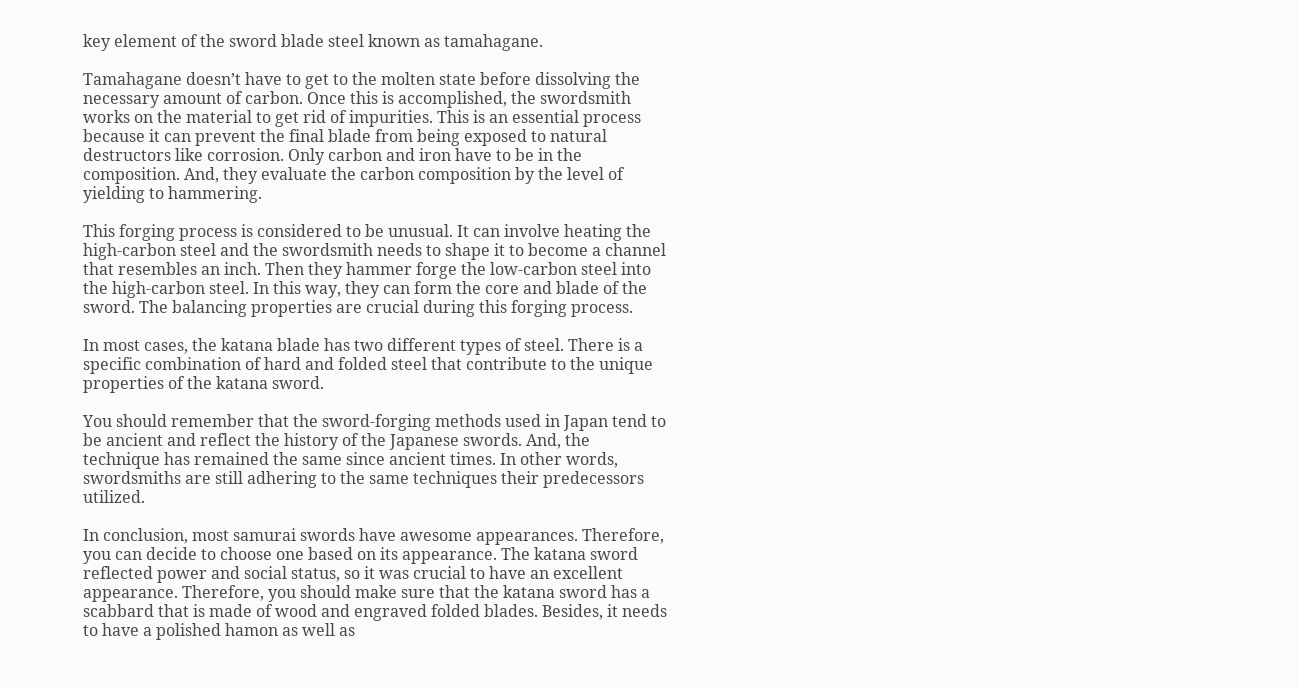key element of the sword blade steel known as tamahagane.

Tamahagane doesn’t have to get to the molten state before dissolving the necessary amount of carbon. Once this is accomplished, the swordsmith works on the material to get rid of impurities. This is an essential process because it can prevent the final blade from being exposed to natural destructors like corrosion. Only carbon and iron have to be in the composition. And, they evaluate the carbon composition by the level of yielding to hammering.

This forging process is considered to be unusual. It can involve heating the high-carbon steel and the swordsmith needs to shape it to become a channel that resembles an inch. Then they hammer forge the low-carbon steel into the high-carbon steel. In this way, they can form the core and blade of the sword. The balancing properties are crucial during this forging process.

In most cases, the katana blade has two different types of steel. There is a specific combination of hard and folded steel that contribute to the unique properties of the katana sword.

You should remember that the sword-forging methods used in Japan tend to be ancient and reflect the history of the Japanese swords. And, the technique has remained the same since ancient times. In other words, swordsmiths are still adhering to the same techniques their predecessors utilized.

In conclusion, most samurai swords have awesome appearances. Therefore, you can decide to choose one based on its appearance. The katana sword reflected power and social status, so it was crucial to have an excellent appearance. Therefore, you should make sure that the katana sword has a scabbard that is made of wood and engraved folded blades. Besides, it needs to have a polished hamon as well as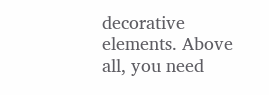decorative elements. Above all, you need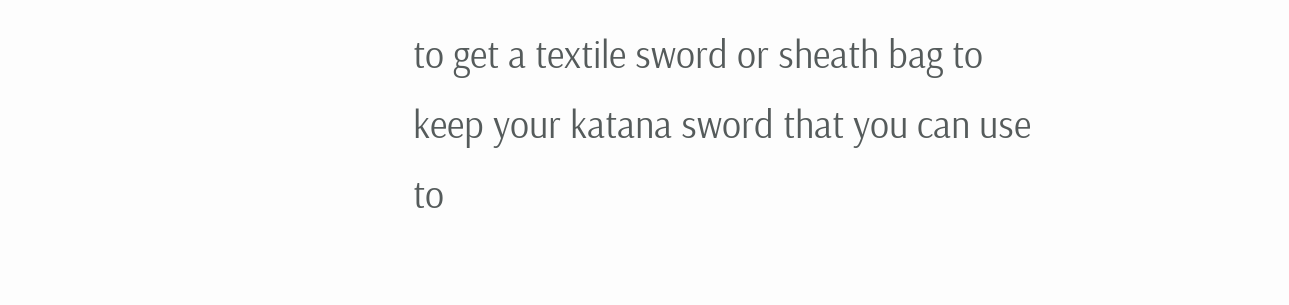to get a textile sword or sheath bag to keep your katana sword that you can use to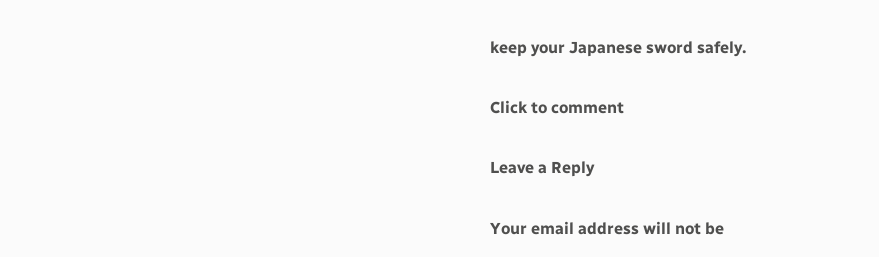keep your Japanese sword safely.

Click to comment

Leave a Reply

Your email address will not be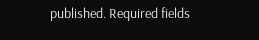published. Required fields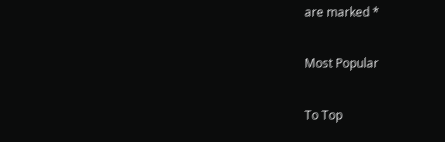are marked *

Most Popular

To Top